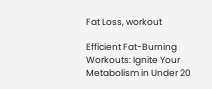Fat Loss, workout

Efficient Fat-Burning Workouts: Ignite Your Metabolism in Under 20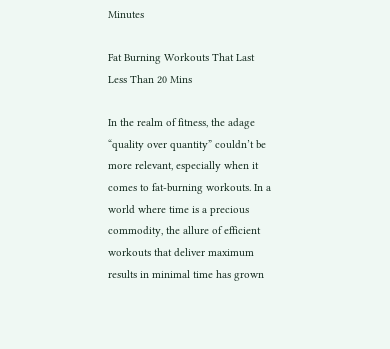Minutes

Fat Burning Workouts That Last Less Than 20 Mins

In the realm of fitness, the adage “quality over quantity” couldn’t be more relevant, especially when it comes to fat-burning workouts. In a world where time is a precious commodity, the allure of efficient workouts that deliver maximum results in minimal time has grown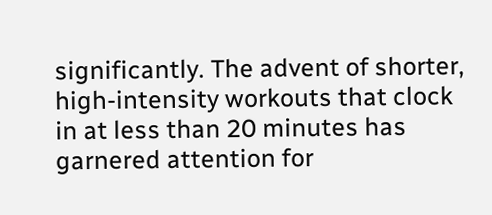significantly. The advent of shorter, high-intensity workouts that clock in at less than 20 minutes has garnered attention for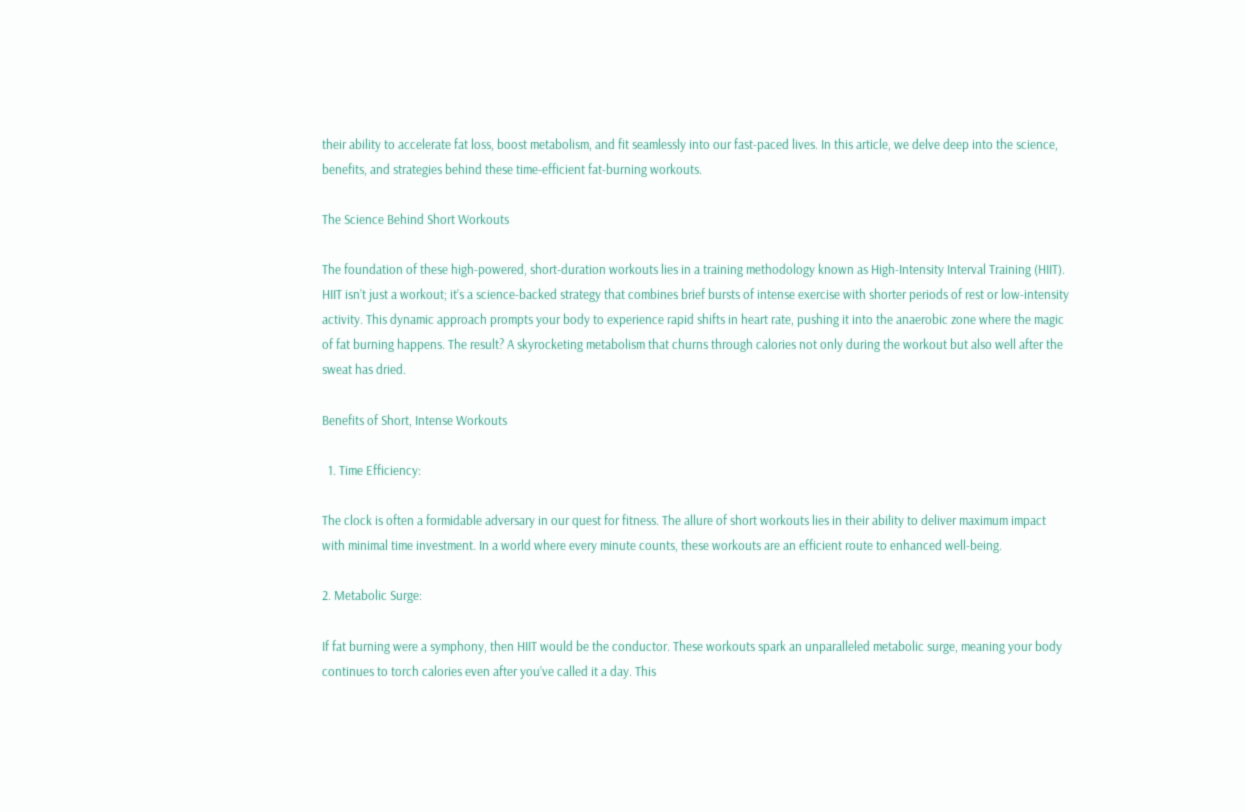their ability to accelerate fat loss, boost metabolism, and fit seamlessly into our fast-paced lives. In this article, we delve deep into the science, benefits, and strategies behind these time-efficient fat-burning workouts.

The Science Behind Short Workouts

The foundation of these high-powered, short-duration workouts lies in a training methodology known as High-Intensity Interval Training (HIIT). HIIT isn’t just a workout; it’s a science-backed strategy that combines brief bursts of intense exercise with shorter periods of rest or low-intensity activity. This dynamic approach prompts your body to experience rapid shifts in heart rate, pushing it into the anaerobic zone where the magic of fat burning happens. The result? A skyrocketing metabolism that churns through calories not only during the workout but also well after the sweat has dried.

Benefits of Short, Intense Workouts

  1. Time Efficiency:

The clock is often a formidable adversary in our quest for fitness. The allure of short workouts lies in their ability to deliver maximum impact with minimal time investment. In a world where every minute counts, these workouts are an efficient route to enhanced well-being.

2. Metabolic Surge:

If fat burning were a symphony, then HIIT would be the conductor. These workouts spark an unparalleled metabolic surge, meaning your body continues to torch calories even after you’ve called it a day. This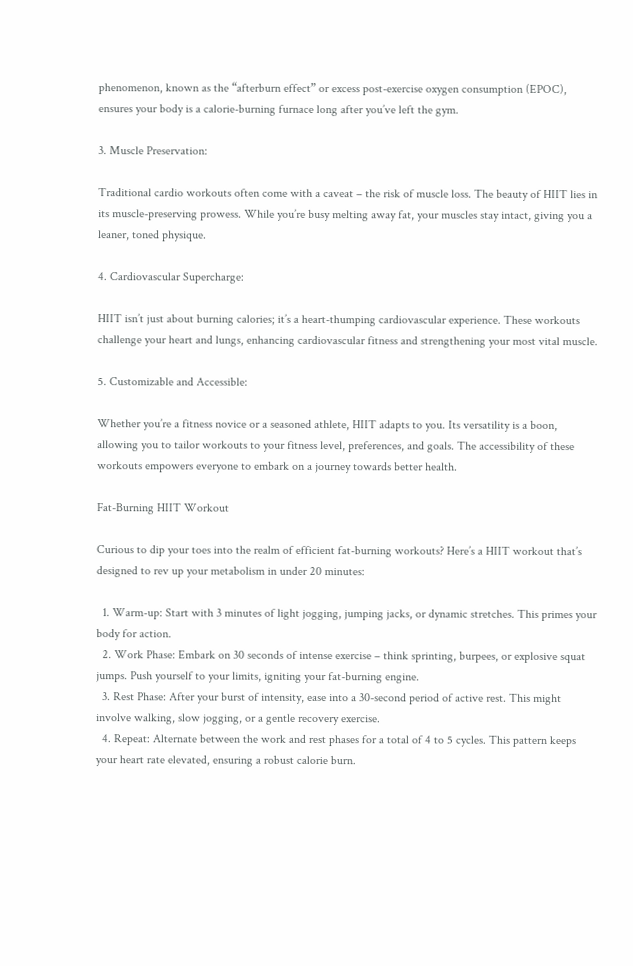phenomenon, known as the “afterburn effect” or excess post-exercise oxygen consumption (EPOC), ensures your body is a calorie-burning furnace long after you’ve left the gym.

3. Muscle Preservation:

Traditional cardio workouts often come with a caveat – the risk of muscle loss. The beauty of HIIT lies in its muscle-preserving prowess. While you’re busy melting away fat, your muscles stay intact, giving you a leaner, toned physique.

4. Cardiovascular Supercharge:

HIIT isn’t just about burning calories; it’s a heart-thumping cardiovascular experience. These workouts challenge your heart and lungs, enhancing cardiovascular fitness and strengthening your most vital muscle.

5. Customizable and Accessible:

Whether you’re a fitness novice or a seasoned athlete, HIIT adapts to you. Its versatility is a boon, allowing you to tailor workouts to your fitness level, preferences, and goals. The accessibility of these workouts empowers everyone to embark on a journey towards better health.

Fat-Burning HIIT Workout

Curious to dip your toes into the realm of efficient fat-burning workouts? Here’s a HIIT workout that’s designed to rev up your metabolism in under 20 minutes:

  1. Warm-up: Start with 3 minutes of light jogging, jumping jacks, or dynamic stretches. This primes your body for action.
  2. Work Phase: Embark on 30 seconds of intense exercise – think sprinting, burpees, or explosive squat jumps. Push yourself to your limits, igniting your fat-burning engine.
  3. Rest Phase: After your burst of intensity, ease into a 30-second period of active rest. This might involve walking, slow jogging, or a gentle recovery exercise.
  4. Repeat: Alternate between the work and rest phases for a total of 4 to 5 cycles. This pattern keeps your heart rate elevated, ensuring a robust calorie burn.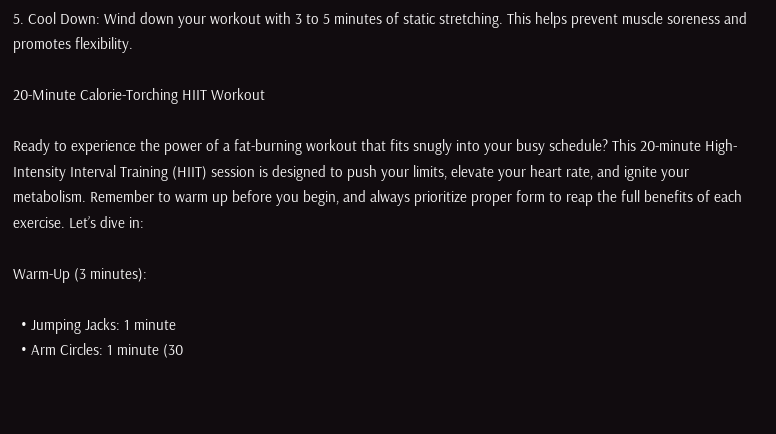5. Cool Down: Wind down your workout with 3 to 5 minutes of static stretching. This helps prevent muscle soreness and promotes flexibility.

20-Minute Calorie-Torching HIIT Workout

Ready to experience the power of a fat-burning workout that fits snugly into your busy schedule? This 20-minute High-Intensity Interval Training (HIIT) session is designed to push your limits, elevate your heart rate, and ignite your metabolism. Remember to warm up before you begin, and always prioritize proper form to reap the full benefits of each exercise. Let’s dive in:

Warm-Up (3 minutes):

  • Jumping Jacks: 1 minute
  • Arm Circles: 1 minute (30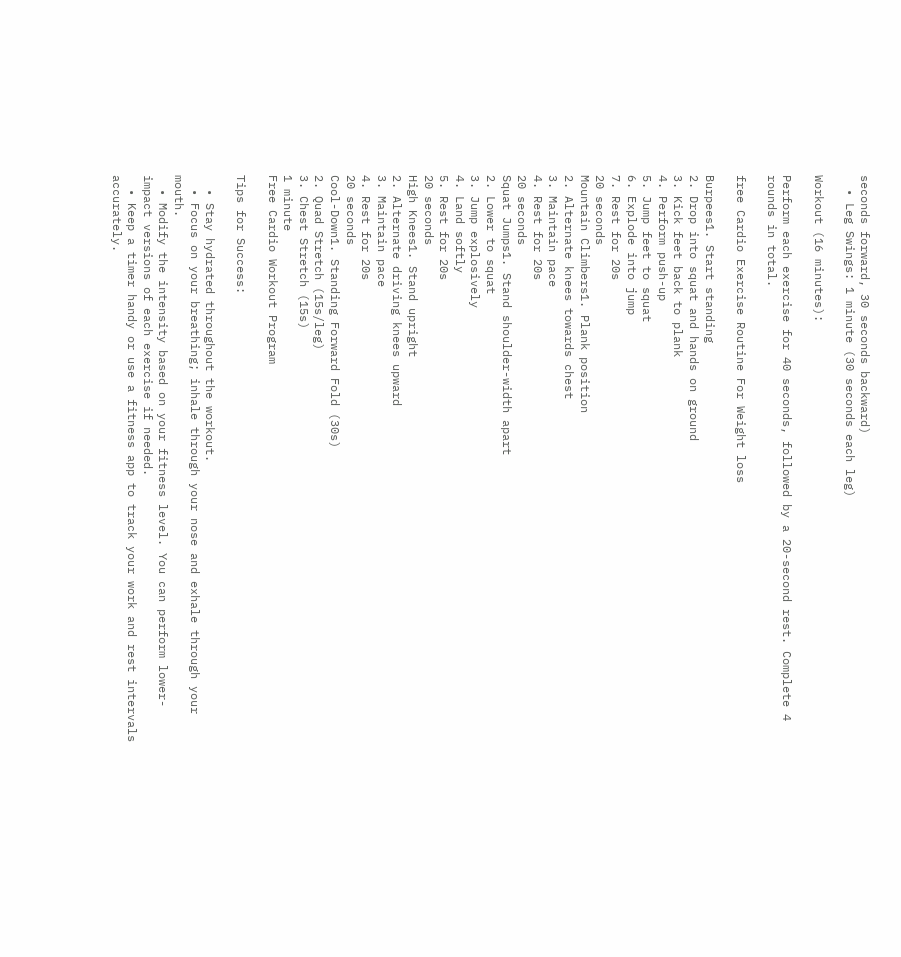seconds forward, 30 seconds backward)
  • Leg Swings: 1 minute (30 seconds each leg)

Workout (16 minutes):

Perform each exercise for 40 seconds, followed by a 20-second rest. Complete 4 rounds in total.

free Cardio Exercise Routine For Weight loss

Burpees1. Start standing
2. Drop into squat and hands on ground
3. Kick feet back to plank
4. Perform push-up
5. Jump feet to squat
6. Explode into jump
7. Rest for 20s
20 seconds
Mountain Climbers1. Plank position
2. Alternate knees towards chest
3. Maintain pace
4. Rest for 20s
20 seconds
Squat Jumps1. Stand shoulder-width apart
2. Lower to squat
3. Jump explosively
4. Land softly
5. Rest for 20s
20 seconds
High Knees1. Stand upright
2. Alternate driving knees upward
3. Maintain pace
4. Rest for 20s
20 seconds
Cool-Down1. Standing Forward Fold (30s)
2. Quad Stretch (15s/leg)
3. Chest Stretch (15s)
1 minute
Free Cardio Workout Program

Tips for Success:

  • Stay hydrated throughout the workout.
  • Focus on your breathing; inhale through your nose and exhale through your mouth.
  • Modify the intensity based on your fitness level. You can perform lower-impact versions of each exercise if needed.
  • Keep a timer handy or use a fitness app to track your work and rest intervals accurately.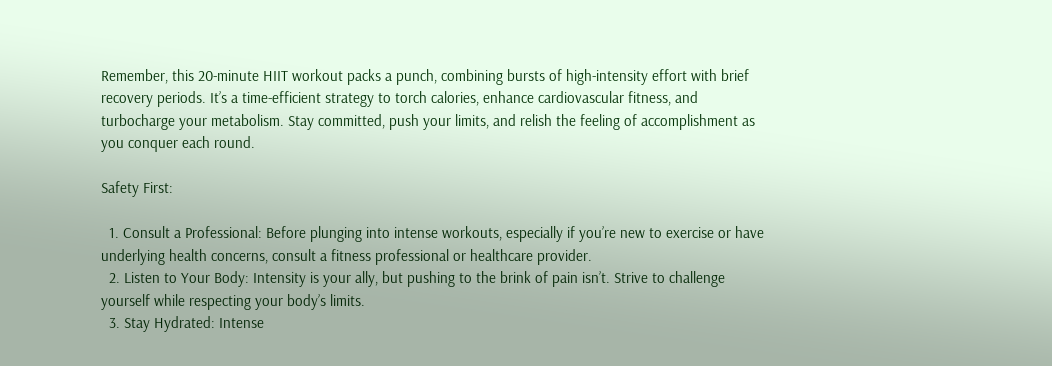Remember, this 20-minute HIIT workout packs a punch, combining bursts of high-intensity effort with brief recovery periods. It’s a time-efficient strategy to torch calories, enhance cardiovascular fitness, and turbocharge your metabolism. Stay committed, push your limits, and relish the feeling of accomplishment as you conquer each round.

Safety First:

  1. Consult a Professional: Before plunging into intense workouts, especially if you’re new to exercise or have underlying health concerns, consult a fitness professional or healthcare provider.
  2. Listen to Your Body: Intensity is your ally, but pushing to the brink of pain isn’t. Strive to challenge yourself while respecting your body’s limits.
  3. Stay Hydrated: Intense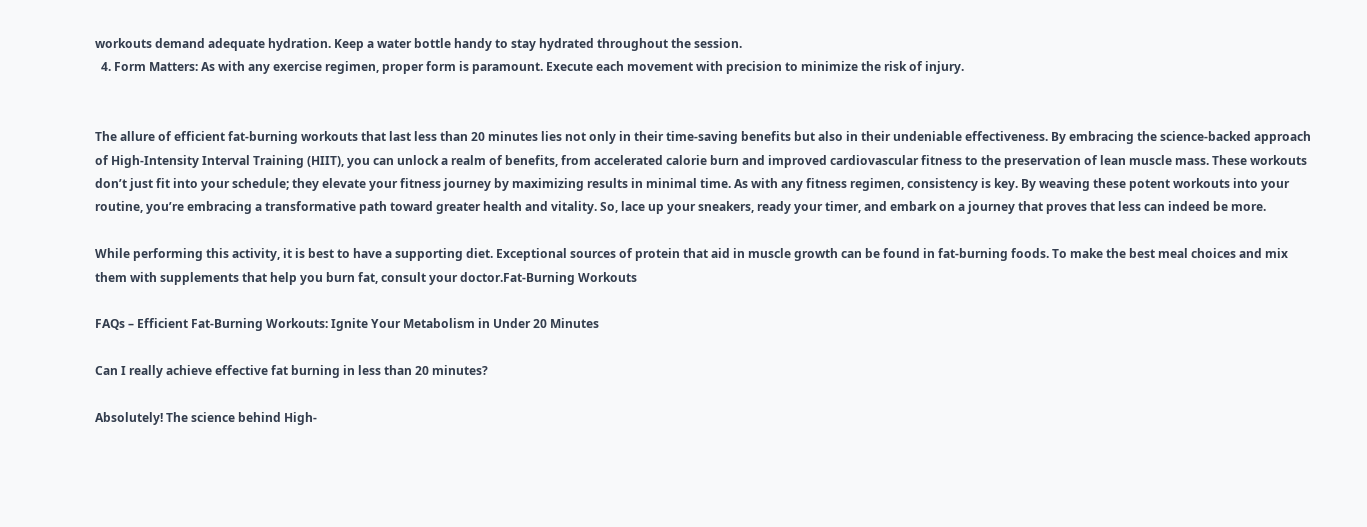workouts demand adequate hydration. Keep a water bottle handy to stay hydrated throughout the session.
  4. Form Matters: As with any exercise regimen, proper form is paramount. Execute each movement with precision to minimize the risk of injury.


The allure of efficient fat-burning workouts that last less than 20 minutes lies not only in their time-saving benefits but also in their undeniable effectiveness. By embracing the science-backed approach of High-Intensity Interval Training (HIIT), you can unlock a realm of benefits, from accelerated calorie burn and improved cardiovascular fitness to the preservation of lean muscle mass. These workouts don’t just fit into your schedule; they elevate your fitness journey by maximizing results in minimal time. As with any fitness regimen, consistency is key. By weaving these potent workouts into your routine, you’re embracing a transformative path toward greater health and vitality. So, lace up your sneakers, ready your timer, and embark on a journey that proves that less can indeed be more.

While performing this activity, it is best to have a supporting diet. Exceptional sources of protein that aid in muscle growth can be found in fat-burning foods. To make the best meal choices and mix them with supplements that help you burn fat, consult your doctor.Fat-Burning Workouts

FAQs – Efficient Fat-Burning Workouts: Ignite Your Metabolism in Under 20 Minutes

Can I really achieve effective fat burning in less than 20 minutes?

Absolutely! The science behind High-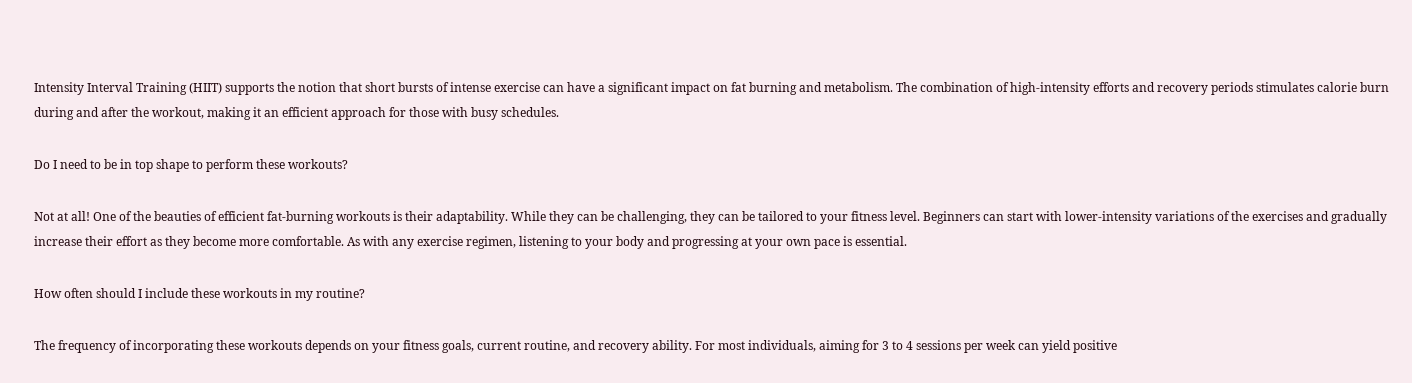Intensity Interval Training (HIIT) supports the notion that short bursts of intense exercise can have a significant impact on fat burning and metabolism. The combination of high-intensity efforts and recovery periods stimulates calorie burn during and after the workout, making it an efficient approach for those with busy schedules.

Do I need to be in top shape to perform these workouts?

Not at all! One of the beauties of efficient fat-burning workouts is their adaptability. While they can be challenging, they can be tailored to your fitness level. Beginners can start with lower-intensity variations of the exercises and gradually increase their effort as they become more comfortable. As with any exercise regimen, listening to your body and progressing at your own pace is essential.

How often should I include these workouts in my routine?

The frequency of incorporating these workouts depends on your fitness goals, current routine, and recovery ability. For most individuals, aiming for 3 to 4 sessions per week can yield positive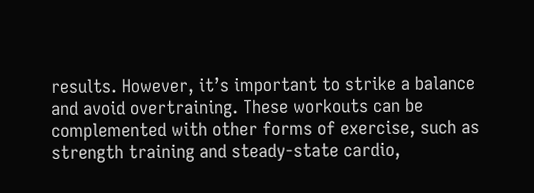results. However, it’s important to strike a balance and avoid overtraining. These workouts can be complemented with other forms of exercise, such as strength training and steady-state cardio,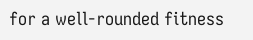for a well-rounded fitness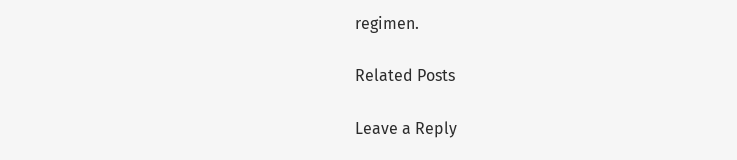regimen.

Related Posts

Leave a Reply